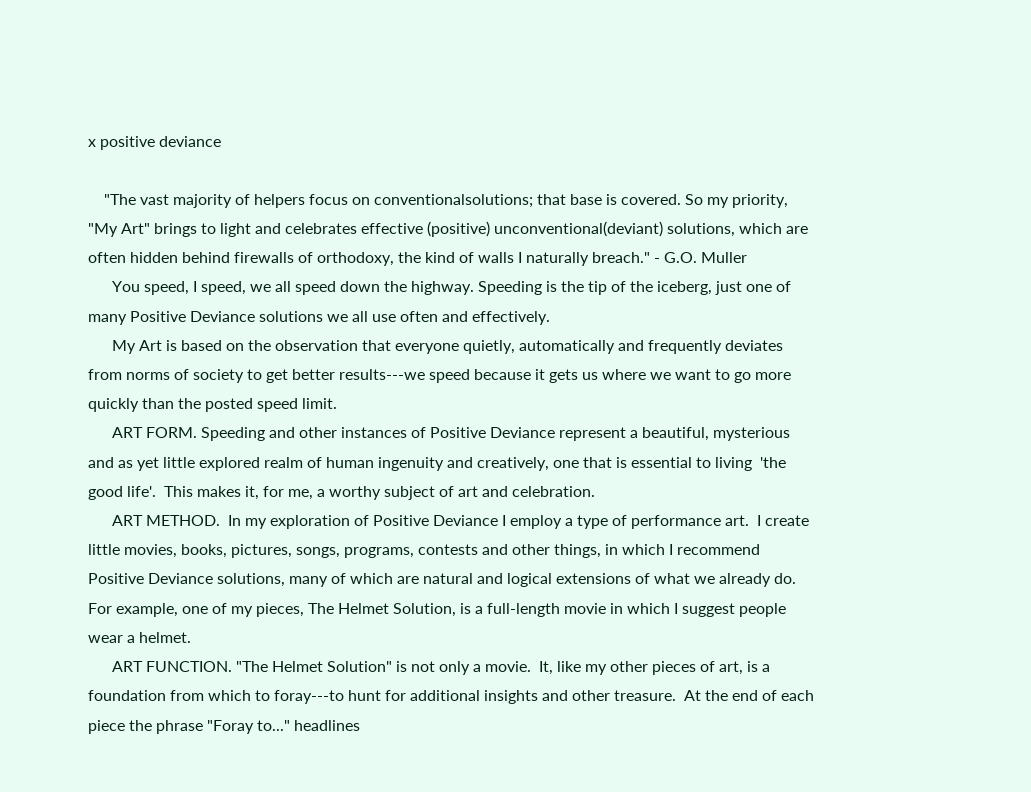x positive deviance

    "The vast majority of helpers focus on conventionalsolutions; that base is covered. So my priority, "My Art" brings to light and celebrates effective (positive) unconventional(deviant) solutions, which are often hidden behind firewalls of orthodoxy, the kind of walls I naturally breach." - G.O. Muller
      You speed, I speed, we all speed down the highway. Speeding is the tip of the iceberg, just one of many Positive Deviance solutions we all use often and effectively.
      My Art is based on the observation that everyone quietly, automatically and frequently deviates from norms of society to get better results---we speed because it gets us where we want to go more quickly than the posted speed limit.
      ART FORM. Speeding and other instances of Positive Deviance represent a beautiful, mysterious and as yet little explored realm of human ingenuity and creatively, one that is essential to living  'the good life'.  This makes it, for me, a worthy subject of art and celebration.
      ART METHOD.  In my exploration of Positive Deviance I employ a type of performance art.  I create little movies, books, pictures, songs, programs, contests and other things, in which I recommend Positive Deviance solutions, many of which are natural and logical extensions of what we already do. For example, one of my pieces, The Helmet Solution, is a full-length movie in which I suggest people wear a helmet.
      ART FUNCTION. "The Helmet Solution" is not only a movie.  It, like my other pieces of art, is a foundation from which to foray---to hunt for additional insights and other treasure.  At the end of each piece the phrase "Foray to..." headlines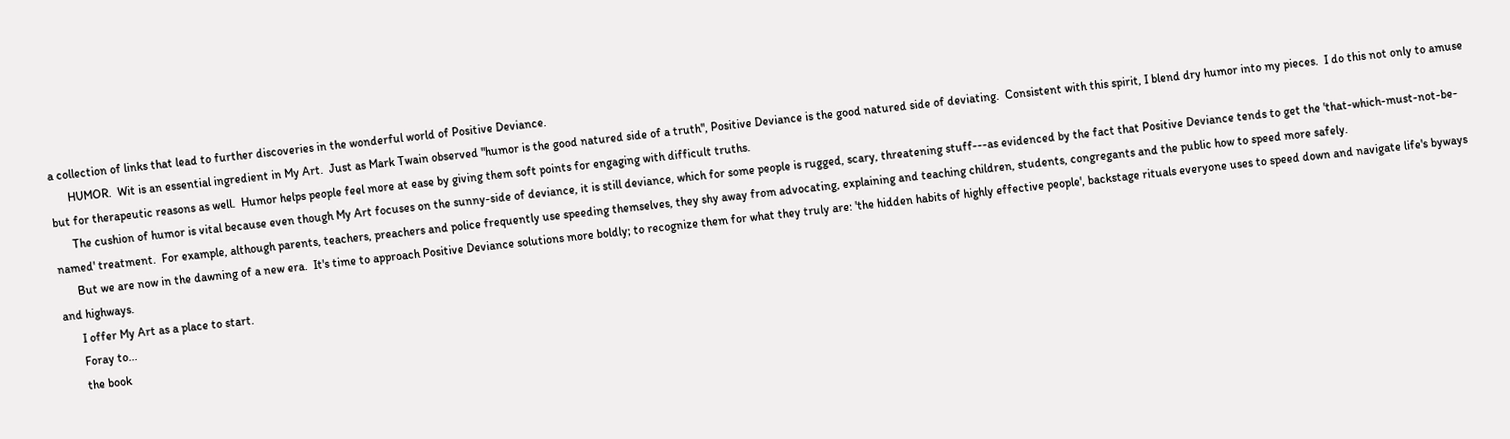a collection of links that lead to further discoveries in the wonderful world of Positive Deviance.
      HUMOR.  Wit is an essential ingredient in My Art.  Just as Mark Twain observed "humor is the good natured side of a truth", Positive Deviance is the good natured side of deviating.  Consistent with this spirit, I blend dry humor into my pieces.  I do this not only to amuse but for therapeutic reasons as well.  Humor helps people feel more at ease by giving them soft points for engaging with difficult truths.
      The cushion of humor is vital because even though My Art focuses on the sunny-side of deviance, it is still deviance, which for some people is rugged, scary, threatening stuff---as evidenced by the fact that Positive Deviance tends to get the 'that-which-must-not-be-named' treatment.  For example, although parents, teachers, preachers and police frequently use speeding themselves, they shy away from advocating, explaining and teaching children, students, congregants and the public how to speed more safely.
      But we are now in the dawning of a new era.  It's time to approach Positive Deviance solutions more boldly; to recognize them for what they truly are: 'the hidden habits of highly effective people', backstage rituals everyone uses to speed down and navigate life's byways and highways.
      I offer My Art as a place to start.
      Foray to...
      the book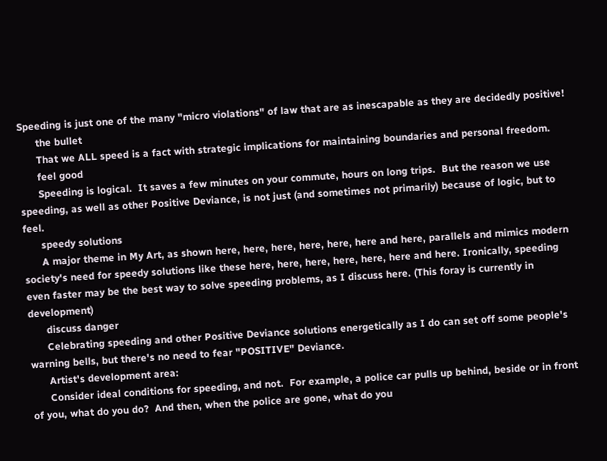Speeding is just one of the many "micro violations" of law that are as inescapable as they are decidedly positive!
      the bullet
      That we ALL speed is a fact with strategic implications for maintaining boundaries and personal freedom.
      feel good
      Speeding is logical.  It saves a few minutes on your commute, hours on long trips.  But the reason we use speeding, as well as other Positive Deviance, is not just (and sometimes not primarily) because of logic, but to feel.
      speedy solutions
      A major theme in My Art, as shown here, here, here, here, here, here and here, parallels and mimics modern society's need for speedy solutions like these here, here, here, here, here, here and here. Ironically, speeding even faster may be the best way to solve speeding problems, as I discuss here. (This foray is currently in development)
      discuss danger
      Celebrating speeding and other Positive Deviance solutions energetically as I do can set off some people's warning bells, but there's no need to fear "POSITIVE" Deviance.
      Artist's development area:
      Consider ideal conditions for speeding, and not.  For example, a police car pulls up behind, beside or in front of you, what do you do?  And then, when the police are gone, what do you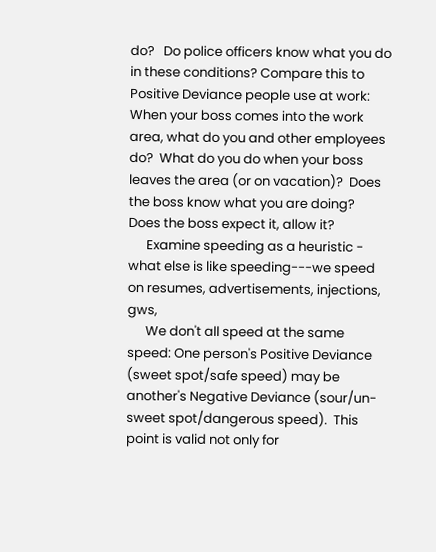do?   Do police officers know what you do in these conditions? Compare this to Positive Deviance people use at work:  When your boss comes into the work area, what do you and other employees do?  What do you do when your boss leaves the area (or on vacation)?  Does the boss know what you are doing?  Does the boss expect it, allow it?
      Examine speeding as a heuristic - what else is like speeding---we speed on resumes, advertisements, injections, gws,
      We don't all speed at the same speed: One person's Positive Deviance (sweet spot/safe speed) may be another's Negative Deviance (sour/un-sweet spot/dangerous speed).  This point is valid not only for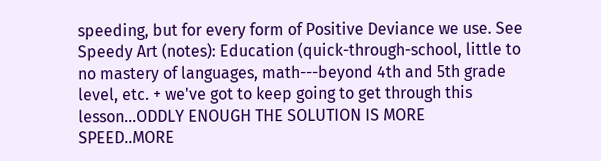speeding, but for every form of Positive Deviance we use. See Speedy Art (notes): Education (quick-through-school, little to no mastery of languages, math---beyond 4th and 5th grade level, etc. + we've got to keep going to get through this lesson...ODDLY ENOUGH THE SOLUTION IS MORE SPEED..MORE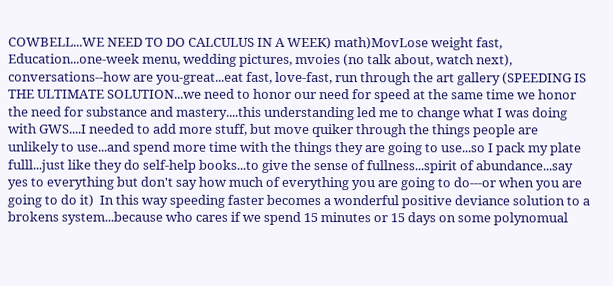COWBELL...WE NEED TO DO CALCULUS IN A WEEK) math)MovLose weight fast, Education...one-week menu, wedding pictures, mvoies (no talk about, watch next), conversations--how are you-great...eat fast, love-fast, run through the art gallery (SPEEDING IS THE ULTIMATE SOLUTION...we need to honor our need for speed at the same time we honor the need for substance and mastery....this understanding led me to change what I was doing with GWS....I needed to add more stuff, but move quiker through the things people are unlikely to use...and spend more time with the things they are going to use...so I pack my plate fulll...just like they do self-help books...to give the sense of fullness...spirit of abundance...say yes to everything but don't say how much of everything you are going to do---or when you are going to do it)  In this way speeding faster becomes a wonderful positive deviance solution to a brokens system...because who cares if we spend 15 minutes or 15 days on some polynomual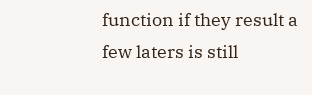function if they result a few laters is still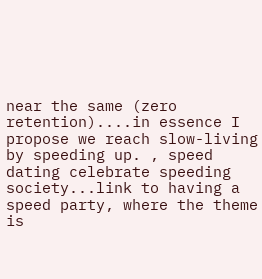near the same (zero retention)....in essence I propose we reach slow-living by speeding up. , speed dating celebrate speeding society...link to having a speed party, where the theme is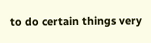to do certain things very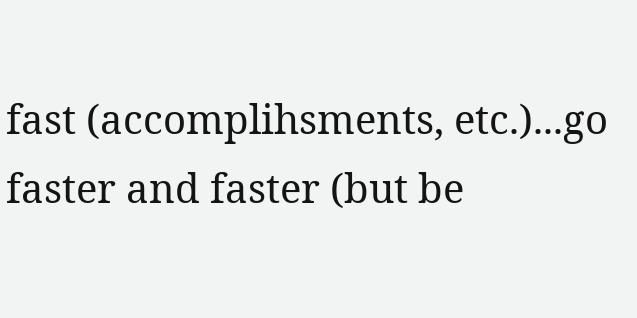fast (accomplihsments, etc.)...go faster and faster (but be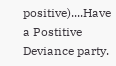positive)....Have a Postitive Deviance party.